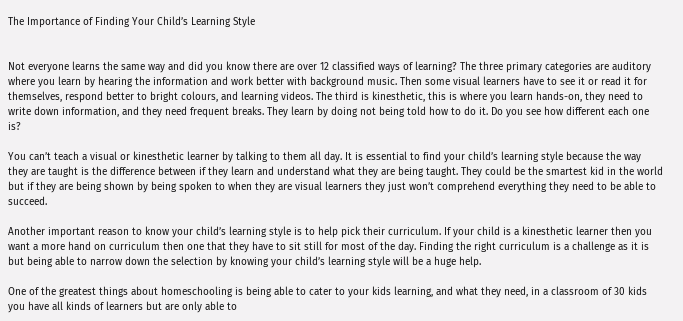The Importance of Finding Your Child’s Learning Style


Not everyone learns the same way and did you know there are over 12 classified ways of learning? The three primary categories are auditory where you learn by hearing the information and work better with background music. Then some visual learners have to see it or read it for themselves, respond better to bright colours, and learning videos. The third is kinesthetic, this is where you learn hands-on, they need to write down information, and they need frequent breaks. They learn by doing not being told how to do it. Do you see how different each one is?

You can’t teach a visual or kinesthetic learner by talking to them all day. It is essential to find your child’s learning style because the way they are taught is the difference between if they learn and understand what they are being taught. They could be the smartest kid in the world but if they are being shown by being spoken to when they are visual learners they just won’t comprehend everything they need to be able to succeed.

Another important reason to know your child’s learning style is to help pick their curriculum. If your child is a kinesthetic learner then you want a more hand on curriculum then one that they have to sit still for most of the day. Finding the right curriculum is a challenge as it is but being able to narrow down the selection by knowing your child’s learning style will be a huge help.

One of the greatest things about homeschooling is being able to cater to your kids learning, and what they need, in a classroom of 30 kids you have all kinds of learners but are only able to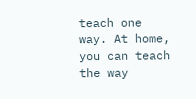teach one way. At home, you can teach the way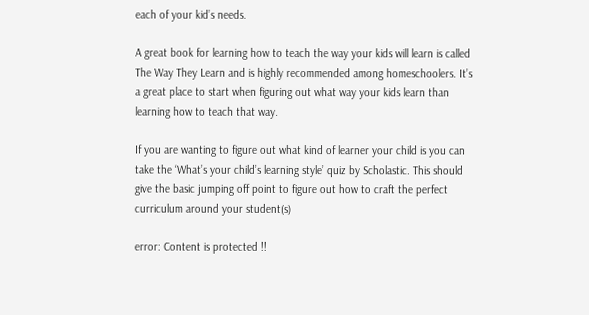each of your kid’s needs.

A great book for learning how to teach the way your kids will learn is called The Way They Learn and is highly recommended among homeschoolers. It’s a great place to start when figuring out what way your kids learn than learning how to teach that way.

If you are wanting to figure out what kind of learner your child is you can take the ‘What’s your child’s learning style’ quiz by Scholastic. This should give the basic jumping off point to figure out how to craft the perfect curriculum around your student(s)

error: Content is protected !!